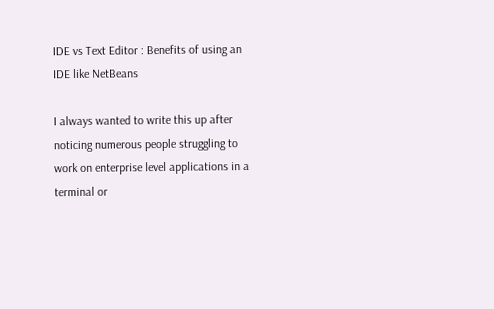IDE vs Text Editor : Benefits of using an IDE like NetBeans

I always wanted to write this up after noticing numerous people struggling to work on enterprise level applications in a terminal or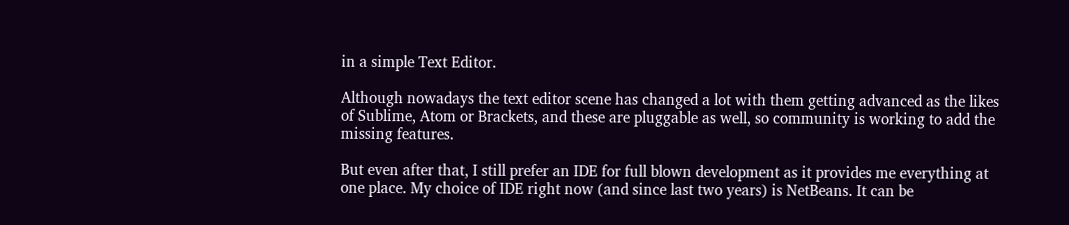in a simple Text Editor.

Although nowadays the text editor scene has changed a lot with them getting advanced as the likes of Sublime, Atom or Brackets, and these are pluggable as well, so community is working to add the missing features.

But even after that, I still prefer an IDE for full blown development as it provides me everything at one place. My choice of IDE right now (and since last two years) is NetBeans. It can be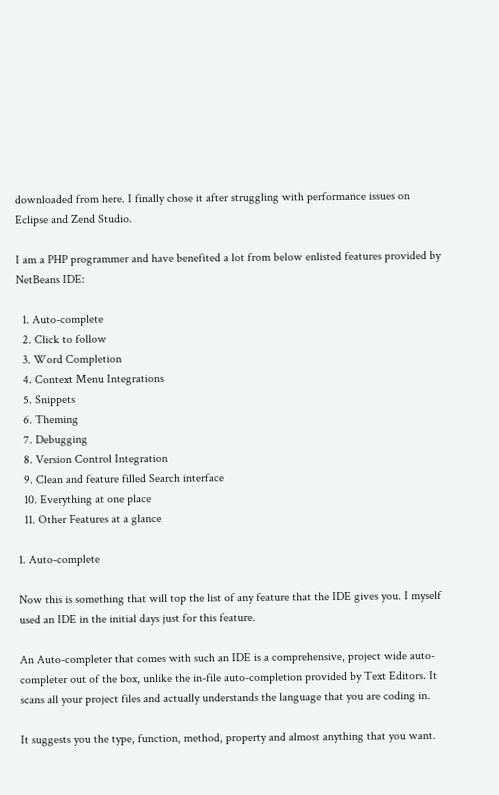downloaded from here. I finally chose it after struggling with performance issues on Eclipse and Zend Studio.

I am a PHP programmer and have benefited a lot from below enlisted features provided by NetBeans IDE:

  1. Auto-complete
  2. Click to follow
  3. Word Completion
  4. Context Menu Integrations
  5. Snippets
  6. Theming
  7. Debugging
  8. Version Control Integration
  9. Clean and feature filled Search interface
  10. Everything at one place
  11. Other Features at a glance

1. Auto-complete

Now this is something that will top the list of any feature that the IDE gives you. I myself used an IDE in the initial days just for this feature.

An Auto-completer that comes with such an IDE is a comprehensive, project wide auto-completer out of the box, unlike the in-file auto-completion provided by Text Editors. It scans all your project files and actually understands the language that you are coding in.

It suggests you the type, function, method, property and almost anything that you want.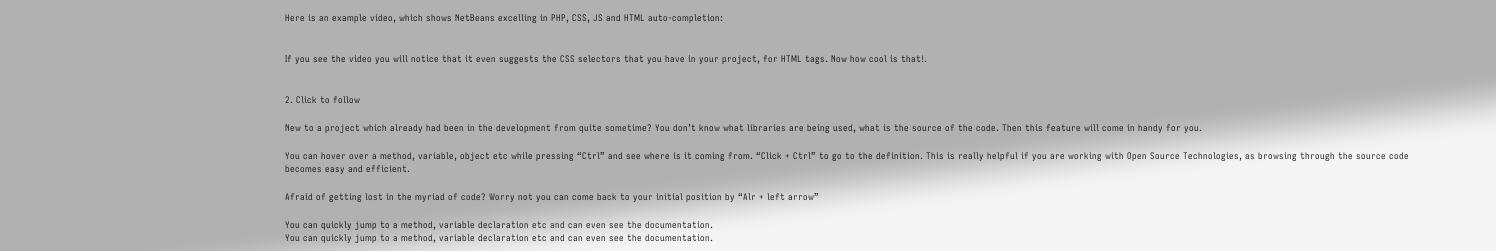Here is an example video, which shows NetBeans excelling in PHP, CSS, JS and HTML auto-completion:


If you see the video you will notice that it even suggests the CSS selectors that you have in your project, for HTML tags. Now how cool is that!.


2. Click to follow

New to a project which already had been in the development from quite sometime? You don’t know what libraries are being used, what is the source of the code. Then this feature will come in handy for you.

You can hover over a method, variable, object etc while pressing “Ctrl” and see where is it coming from. “Click + Ctrl” to go to the definition. This is really helpful if you are working with Open Source Technologies, as browsing through the source code becomes easy and efficient.

Afraid of getting lost in the myriad of code? Worry not you can come back to your initial position by “Alr + left arrow”

You can quickly jump to a method, variable declaration etc and can even see the documentation.
You can quickly jump to a method, variable declaration etc and can even see the documentation.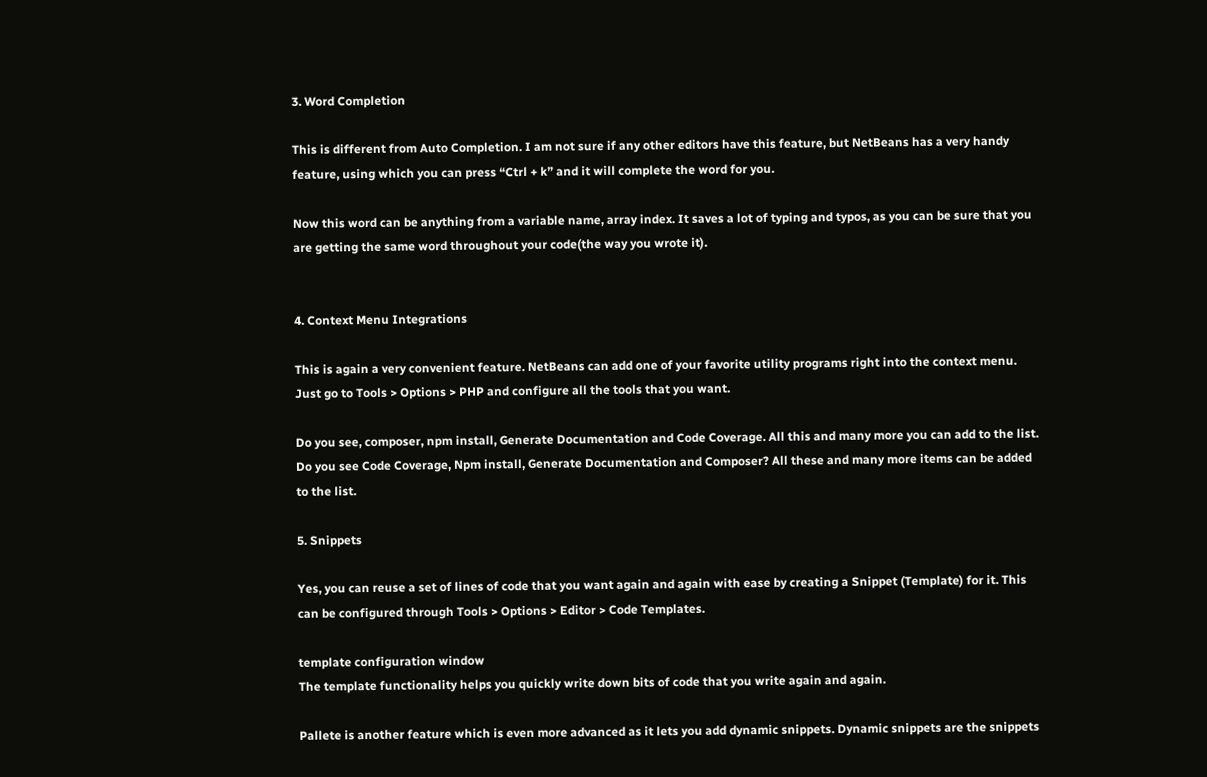3. Word Completion

This is different from Auto Completion. I am not sure if any other editors have this feature, but NetBeans has a very handy feature, using which you can press “Ctrl + k” and it will complete the word for you.

Now this word can be anything from a variable name, array index. It saves a lot of typing and typos, as you can be sure that you are getting the same word throughout your code(the way you wrote it).


4. Context Menu Integrations

This is again a very convenient feature. NetBeans can add one of your favorite utility programs right into the context menu. Just go to Tools > Options > PHP and configure all the tools that you want.

Do you see, composer, npm install, Generate Documentation and Code Coverage. All this and many more you can add to the list.
Do you see Code Coverage, Npm install, Generate Documentation and Composer? All these and many more items can be added to the list.

5. Snippets

Yes, you can reuse a set of lines of code that you want again and again with ease by creating a Snippet (Template) for it. This can be configured through Tools > Options > Editor > Code Templates.

template configuration window
The template functionality helps you quickly write down bits of code that you write again and again.

Pallete is another feature which is even more advanced as it lets you add dynamic snippets. Dynamic snippets are the snippets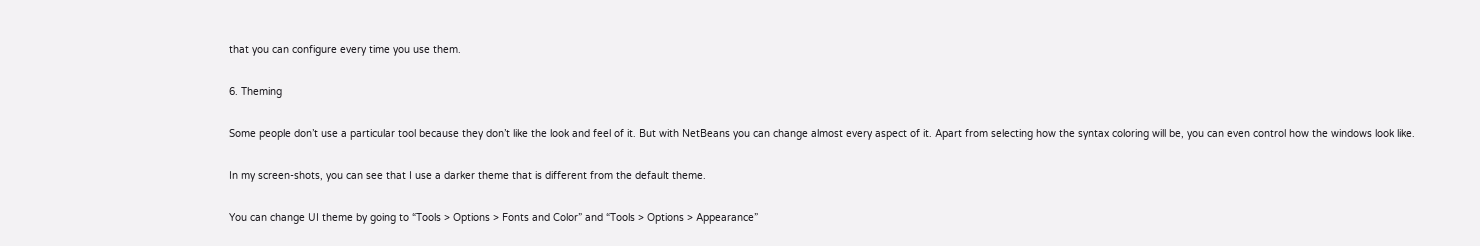that you can configure every time you use them.

6. Theming

Some people don’t use a particular tool because they don’t like the look and feel of it. But with NetBeans you can change almost every aspect of it. Apart from selecting how the syntax coloring will be, you can even control how the windows look like.

In my screen-shots, you can see that I use a darker theme that is different from the default theme.

You can change UI theme by going to “Tools > Options > Fonts and Color” and “Tools > Options > Appearance”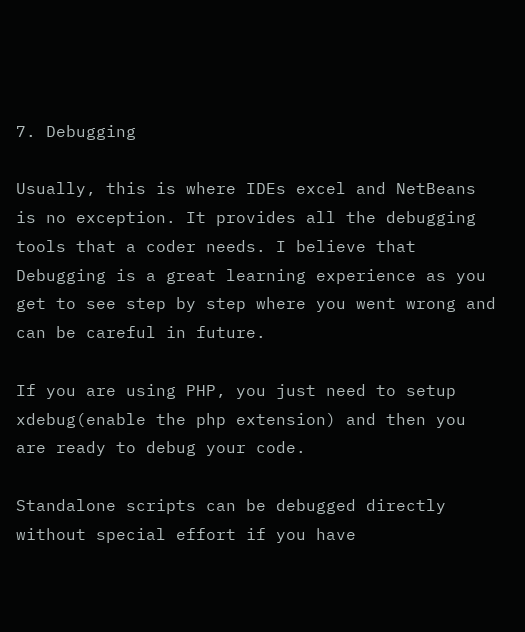7. Debugging

Usually, this is where IDEs excel and NetBeans is no exception. It provides all the debugging tools that a coder needs. I believe that Debugging is a great learning experience as you get to see step by step where you went wrong and can be careful in future.

If you are using PHP, you just need to setup xdebug(enable the php extension) and then you are ready to debug your code.

Standalone scripts can be debugged directly without special effort if you have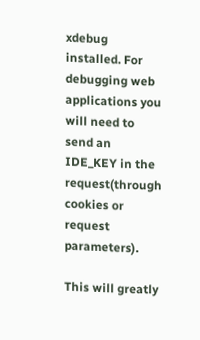xdebug installed. For debugging web applications you will need to send an IDE_KEY in the request(through cookies or request parameters).

This will greatly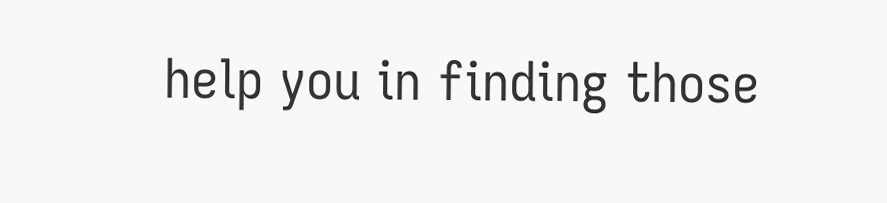help you in finding those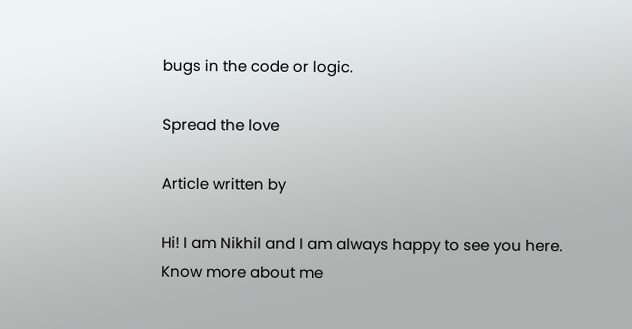bugs in the code or logic.

Spread the love

Article written by

Hi! I am Nikhil and I am always happy to see you here. Know more about me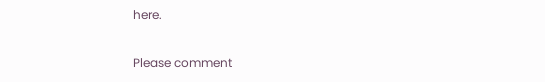here.

Please comment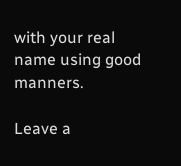with your real name using good manners.

Leave a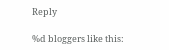Reply

%d bloggers like this: